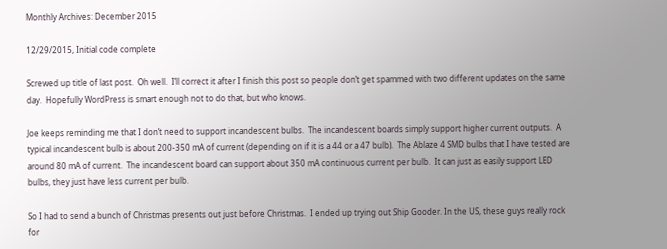Monthly Archives: December 2015

12/29/2015, Initial code complete

Screwed up title of last post.  Oh well.  I’ll correct it after I finish this post so people don’t get spammed with two different updates on the same day.  Hopefully WordPress is smart enough not to do that, but who knows.

Joe keeps reminding me that I don’t need to support incandescent bulbs.  The incandescent boards simply support higher current outputs.  A typical incandescent bulb is about 200-350 mA of current (depending on if it is a 44 or a 47 bulb).  The Ablaze 4 SMD bulbs that I have tested are around 80 mA of current.  The incandescent board can support about 350 mA continuous current per bulb.  It can just as easily support LED bulbs, they just have less current per bulb.

So I had to send a bunch of Christmas presents out just before Christmas.  I ended up trying out Ship Gooder. In the US, these guys really rock for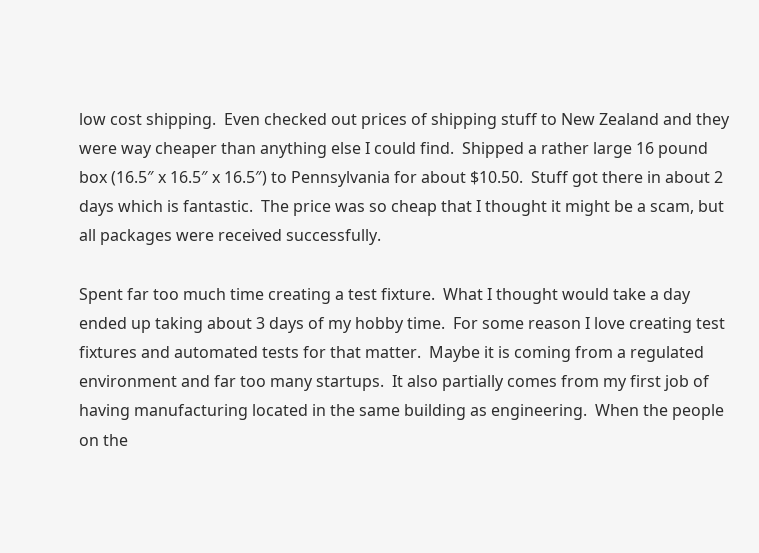low cost shipping.  Even checked out prices of shipping stuff to New Zealand and they were way cheaper than anything else I could find.  Shipped a rather large 16 pound box (16.5″ x 16.5″ x 16.5″) to Pennsylvania for about $10.50.  Stuff got there in about 2 days which is fantastic.  The price was so cheap that I thought it might be a scam, but all packages were received successfully.

Spent far too much time creating a test fixture.  What I thought would take a day ended up taking about 3 days of my hobby time.  For some reason I love creating test fixtures and automated tests for that matter.  Maybe it is coming from a regulated environment and far too many startups.  It also partially comes from my first job of having manufacturing located in the same building as engineering.  When the people on the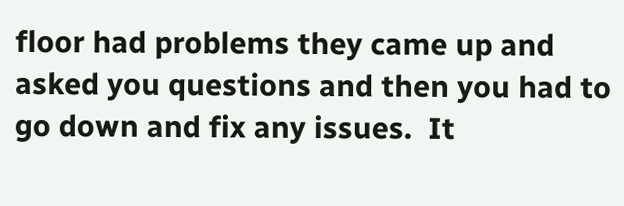floor had problems they came up and asked you questions and then you had to go down and fix any issues.  It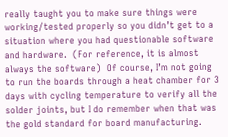really taught you to make sure things were working/tested properly so you didn’t get to a situation where you had questionable software and hardware.  (For reference, it is almost always the software)  Of course, I’m not going to run the boards through a heat chamber for 3 days with cycling temperature to verify all the solder joints, but I do remember when that was the gold standard for board manufacturing.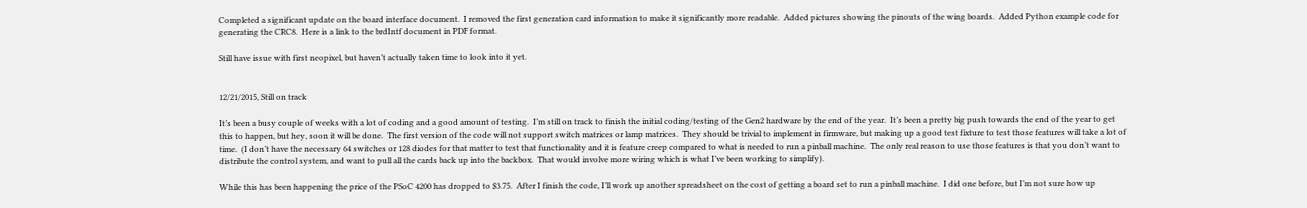Completed a significant update on the board interface document.  I removed the first generation card information to make it significantly more readable.  Added pictures showing the pinouts of the wing boards.  Added Python example code for generating the CRC8.  Here is a link to the brdIntf document in PDF format.

Still have issue with first neopixel, but haven’t actually taken time to look into it yet.


12/21/2015, Still on track

It’s been a busy couple of weeks with a lot of coding and a good amount of testing.  I’m still on track to finish the initial coding/testing of the Gen2 hardware by the end of the year.  It’s been a pretty big push towards the end of the year to get this to happen, but hey, soon it will be done.  The first version of the code will not support switch matrices or lamp matrices.  They should be trivial to implement in firmware, but making up a good test fixture to test those features will take a lot of time.  (I don’t have the necessary 64 switches or 128 diodes for that matter to test that functionality and it is feature creep compared to what is needed to run a pinball machine.  The only real reason to use those features is that you don’t want to distribute the control system, and want to pull all the cards back up into the backbox.  That would involve more wiring which is what I’ve been working to simplify).

While this has been happening the price of the PSoC 4200 has dropped to $3.75.  After I finish the code, I’ll work up another spreadsheet on the cost of getting a board set to run a pinball machine.  I did one before, but I’m not sure how up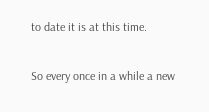to date it is at this time.

So every once in a while a new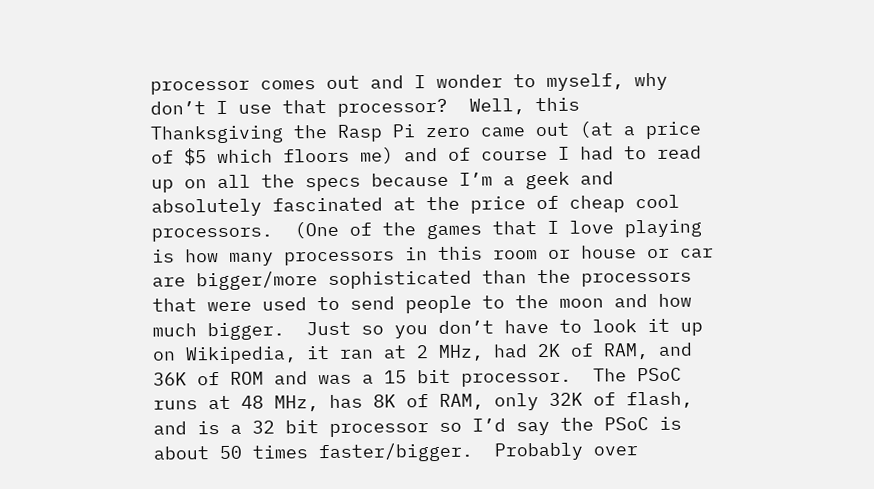processor comes out and I wonder to myself, why don’t I use that processor?  Well, this Thanksgiving the Rasp Pi zero came out (at a price of $5 which floors me) and of course I had to read up on all the specs because I’m a geek and absolutely fascinated at the price of cheap cool processors.  (One of the games that I love playing is how many processors in this room or house or car are bigger/more sophisticated than the processors that were used to send people to the moon and how much bigger.  Just so you don’t have to look it up on Wikipedia, it ran at 2 MHz, had 2K of RAM, and 36K of ROM and was a 15 bit processor.  The PSoC runs at 48 MHz, has 8K of RAM, only 32K of flash, and is a 32 bit processor so I’d say the PSoC is about 50 times faster/bigger.  Probably over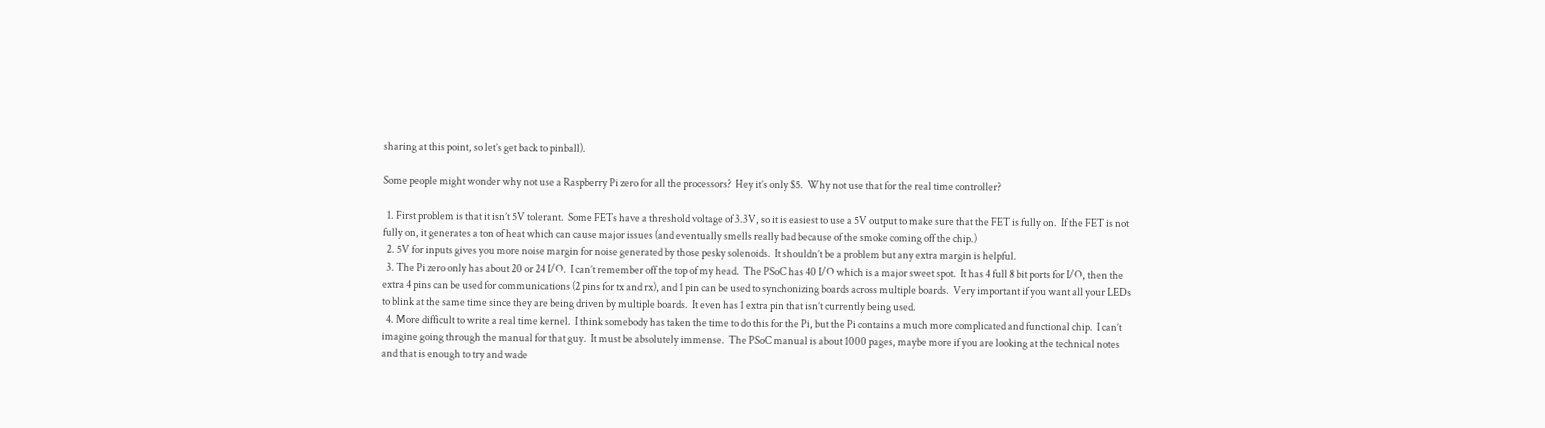sharing at this point, so let’s get back to pinball).

Some people might wonder why not use a Raspberry Pi zero for all the processors?  Hey it’s only $5.  Why not use that for the real time controller?

  1. First problem is that it isn’t 5V tolerant.  Some FETs have a threshold voltage of 3.3V, so it is easiest to use a 5V output to make sure that the FET is fully on.  If the FET is not fully on, it generates a ton of heat which can cause major issues (and eventually smells really bad because of the smoke coming off the chip.)
  2. 5V for inputs gives you more noise margin for noise generated by those pesky solenoids.  It shouldn’t be a problem but any extra margin is helpful.
  3. The Pi zero only has about 20 or 24 I/O.  I can’t remember off the top of my head.  The PSoC has 40 I/O which is a major sweet spot.  It has 4 full 8 bit ports for I/O, then the extra 4 pins can be used for communications (2 pins for tx and rx), and 1 pin can be used to synchonizing boards across multiple boards.  Very important if you want all your LEDs to blink at the same time since they are being driven by multiple boards.  It even has 1 extra pin that isn’t currently being used.
  4. More difficult to write a real time kernel.  I think somebody has taken the time to do this for the Pi, but the Pi contains a much more complicated and functional chip.  I can’t imagine going through the manual for that guy.  It must be absolutely immense.  The PSoC manual is about 1000 pages, maybe more if you are looking at the technical notes and that is enough to try and wade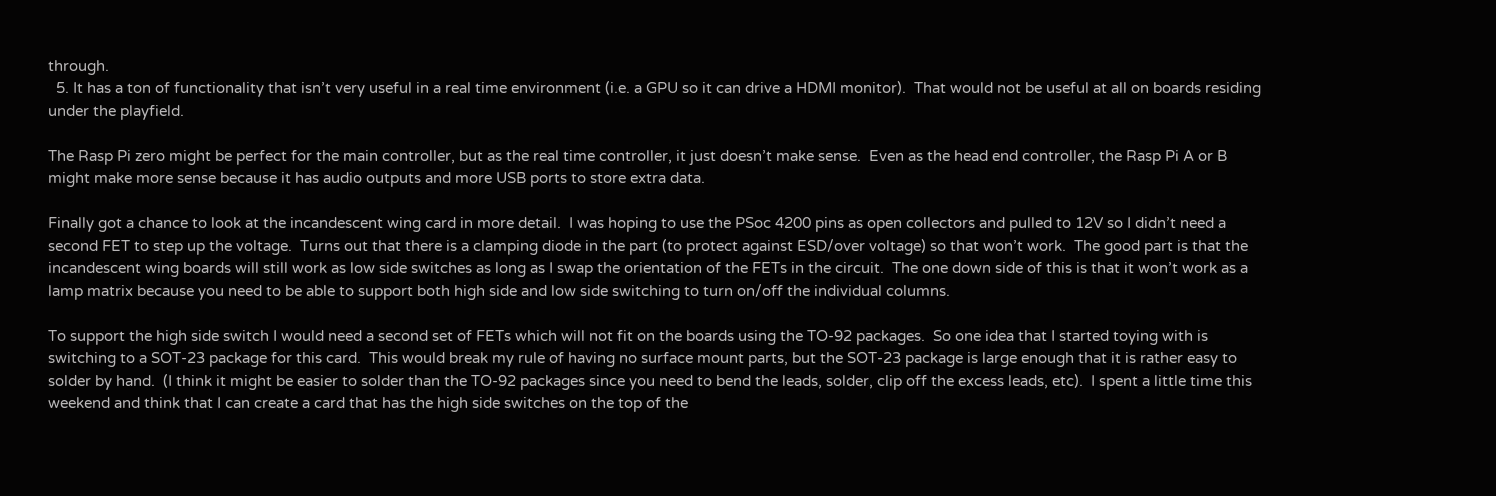through.
  5. It has a ton of functionality that isn’t very useful in a real time environment (i.e. a GPU so it can drive a HDMI monitor).  That would not be useful at all on boards residing under the playfield.

The Rasp Pi zero might be perfect for the main controller, but as the real time controller, it just doesn’t make sense.  Even as the head end controller, the Rasp Pi A or B might make more sense because it has audio outputs and more USB ports to store extra data.

Finally got a chance to look at the incandescent wing card in more detail.  I was hoping to use the PSoc 4200 pins as open collectors and pulled to 12V so I didn’t need a second FET to step up the voltage.  Turns out that there is a clamping diode in the part (to protect against ESD/over voltage) so that won’t work.  The good part is that the incandescent wing boards will still work as low side switches as long as I swap the orientation of the FETs in the circuit.  The one down side of this is that it won’t work as a lamp matrix because you need to be able to support both high side and low side switching to turn on/off the individual columns.

To support the high side switch I would need a second set of FETs which will not fit on the boards using the TO-92 packages.  So one idea that I started toying with is switching to a SOT-23 package for this card.  This would break my rule of having no surface mount parts, but the SOT-23 package is large enough that it is rather easy to solder by hand.  (I think it might be easier to solder than the TO-92 packages since you need to bend the leads, solder, clip off the excess leads, etc).  I spent a little time this weekend and think that I can create a card that has the high side switches on the top of the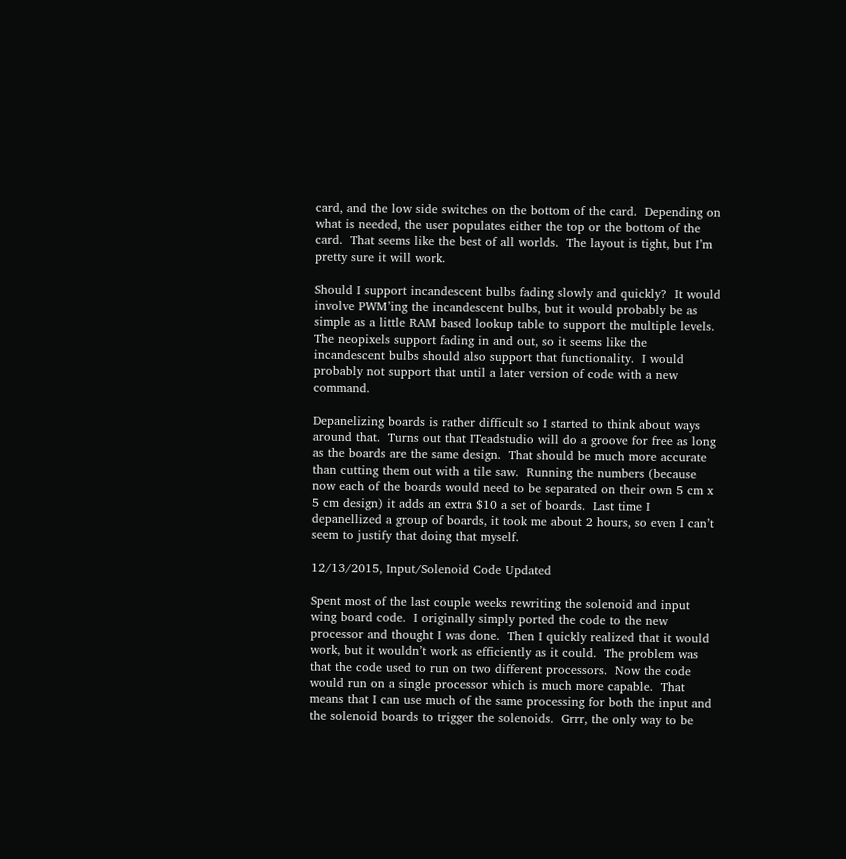card, and the low side switches on the bottom of the card.  Depending on what is needed, the user populates either the top or the bottom of the card.  That seems like the best of all worlds.  The layout is tight, but I’m pretty sure it will work.

Should I support incandescent bulbs fading slowly and quickly?  It would involve PWM’ing the incandescent bulbs, but it would probably be as simple as a little RAM based lookup table to support the multiple levels.  The neopixels support fading in and out, so it seems like the incandescent bulbs should also support that functionality.  I would probably not support that until a later version of code with a new command.

Depanelizing boards is rather difficult so I started to think about ways around that.  Turns out that ITeadstudio will do a groove for free as long as the boards are the same design.  That should be much more accurate than cutting them out with a tile saw.  Running the numbers (because now each of the boards would need to be separated on their own 5 cm x 5 cm design) it adds an extra $10 a set of boards.  Last time I depanellized a group of boards, it took me about 2 hours, so even I can’t seem to justify that doing that myself.

12/13/2015, Input/Solenoid Code Updated

Spent most of the last couple weeks rewriting the solenoid and input wing board code.  I originally simply ported the code to the new processor and thought I was done.  Then I quickly realized that it would work, but it wouldn’t work as efficiently as it could.  The problem was that the code used to run on two different processors.  Now the code would run on a single processor which is much more capable.  That means that I can use much of the same processing for both the input and the solenoid boards to trigger the solenoids.  Grrr, the only way to be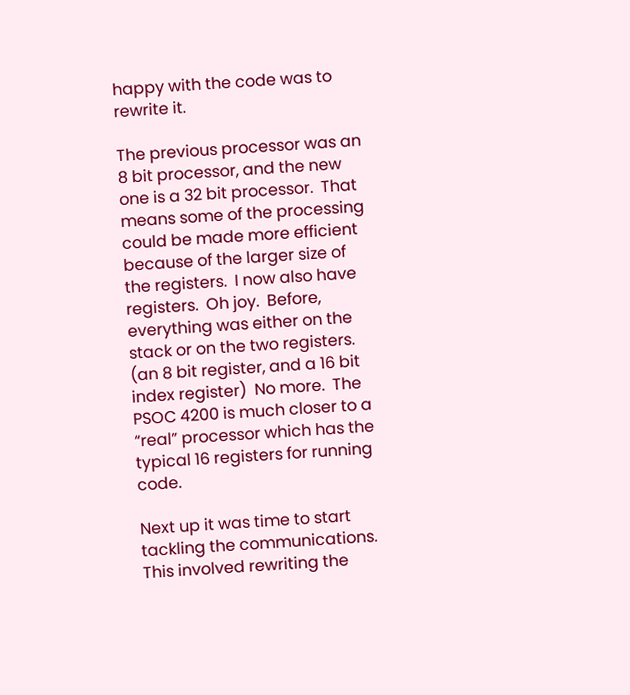happy with the code was to rewrite it.

The previous processor was an 8 bit processor, and the new one is a 32 bit processor.  That means some of the processing could be made more efficient because of the larger size of the registers.  I now also have registers.  Oh joy.  Before, everything was either on the stack or on the two registers.  (an 8 bit register, and a 16 bit index register)  No more.  The PSOC 4200 is much closer to a “real” processor which has the typical 16 registers for running code.

Next up it was time to start tackling the communications.  This involved rewriting the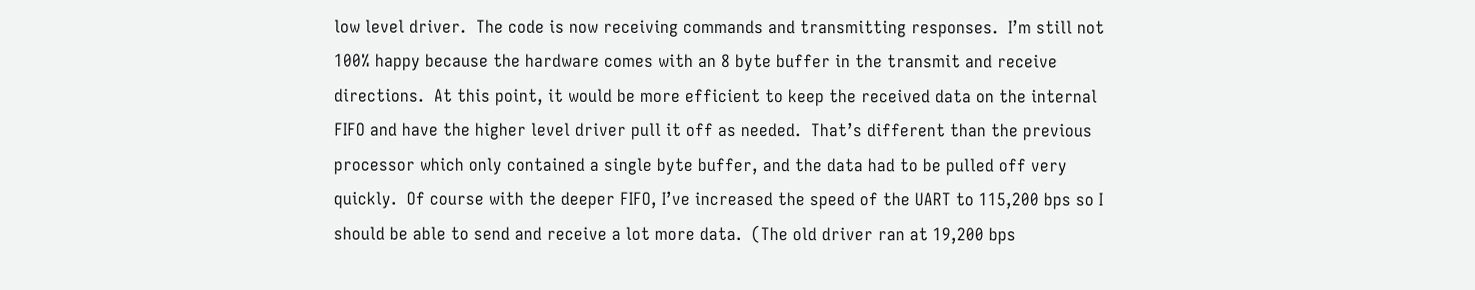low level driver.  The code is now receiving commands and transmitting responses.  I’m still not 100% happy because the hardware comes with an 8 byte buffer in the transmit and receive directions.  At this point, it would be more efficient to keep the received data on the internal FIFO and have the higher level driver pull it off as needed.  That’s different than the previous processor which only contained a single byte buffer, and the data had to be pulled off very quickly.  Of course with the deeper FIFO, I’ve increased the speed of the UART to 115,200 bps so I should be able to send and receive a lot more data.  (The old driver ran at 19,200 bps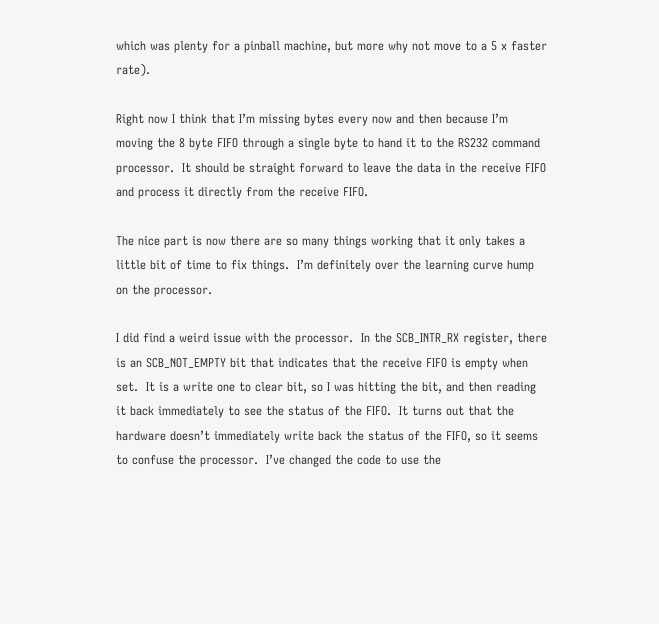which was plenty for a pinball machine, but more why not move to a 5 x faster rate).

Right now I think that I’m missing bytes every now and then because I’m moving the 8 byte FIFO through a single byte to hand it to the RS232 command processor.  It should be straight forward to leave the data in the receive FIFO and process it directly from the receive FIFO.

The nice part is now there are so many things working that it only takes a little bit of time to fix things.  I’m definitely over the learning curve hump on the processor.

I did find a weird issue with the processor.  In the SCB_INTR_RX register, there is an SCB_NOT_EMPTY bit that indicates that the receive FIFO is empty when set.  It is a write one to clear bit, so I was hitting the bit, and then reading it back immediately to see the status of the FIFO.  It turns out that the hardware doesn’t immediately write back the status of the FIFO, so it seems to confuse the processor.  I’ve changed the code to use the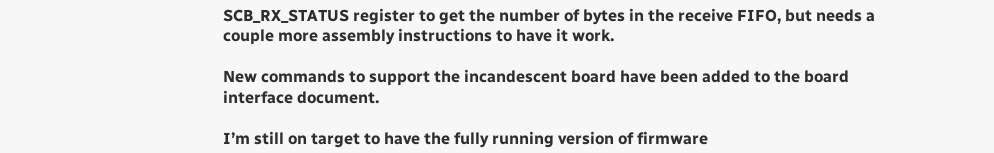SCB_RX_STATUS register to get the number of bytes in the receive FIFO, but needs a couple more assembly instructions to have it work.

New commands to support the incandescent board have been added to the board interface document.

I’m still on target to have the fully running version of firmware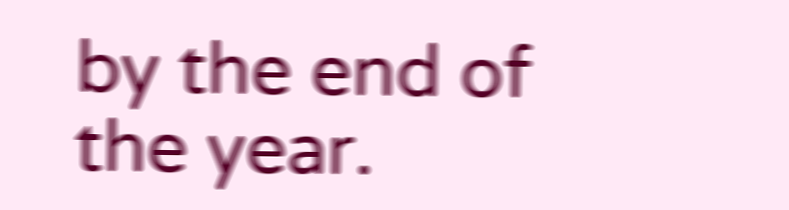by the end of the year.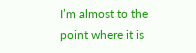I’m almost to the point where it is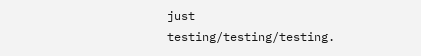just testing/testing/testing.